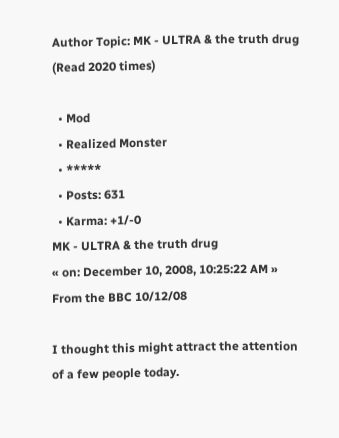Author Topic: MK - ULTRA & the truth drug  (Read 2020 times)

  • Mod
  • Realized Monster
  • *****
  • Posts: 631
  • Karma: +1/-0
MK - ULTRA & the truth drug
« on: December 10, 2008, 10:25:22 AM »
From the BBC 10/12/08

I thought this might attract the attention of a few people today.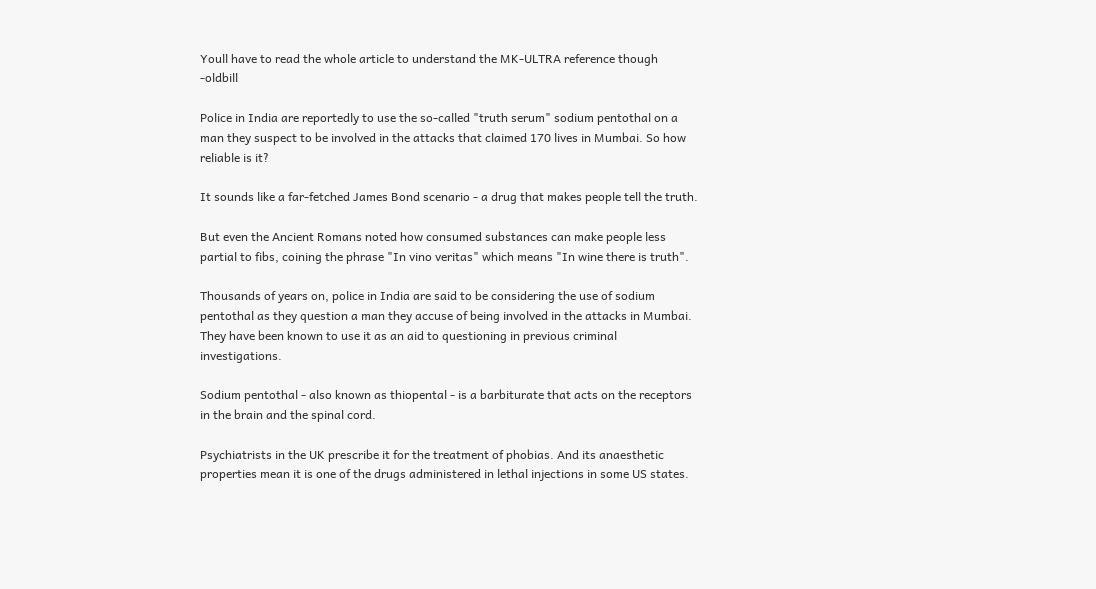Youll have to read the whole article to understand the MK-ULTRA reference though -oldbill

Police in India are reportedly to use the so-called "truth serum" sodium pentothal on a man they suspect to be involved in the attacks that claimed 170 lives in Mumbai. So how reliable is it?

It sounds like a far-fetched James Bond scenario - a drug that makes people tell the truth.

But even the Ancient Romans noted how consumed substances can make people less partial to fibs, coining the phrase "In vino veritas" which means "In wine there is truth".

Thousands of years on, police in India are said to be considering the use of sodium pentothal as they question a man they accuse of being involved in the attacks in Mumbai. They have been known to use it as an aid to questioning in previous criminal investigations.

Sodium pentothal - also known as thiopental - is a barbiturate that acts on the receptors in the brain and the spinal cord.

Psychiatrists in the UK prescribe it for the treatment of phobias. And its anaesthetic properties mean it is one of the drugs administered in lethal injections in some US states.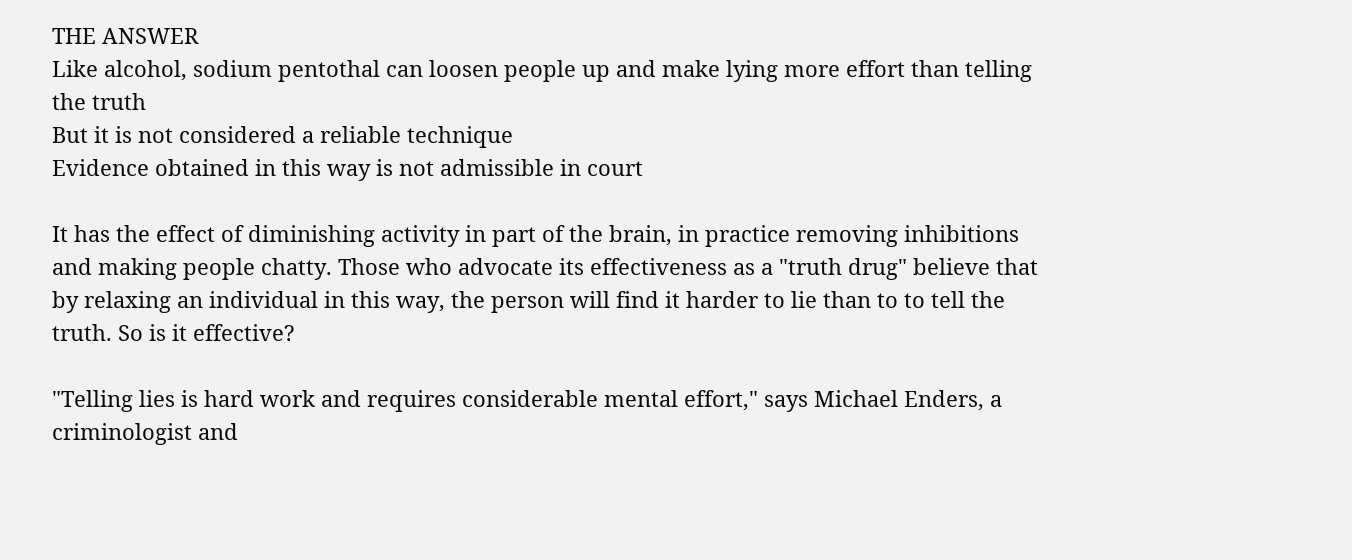THE ANSWER
Like alcohol, sodium pentothal can loosen people up and make lying more effort than telling the truth
But it is not considered a reliable technique
Evidence obtained in this way is not admissible in court

It has the effect of diminishing activity in part of the brain, in practice removing inhibitions and making people chatty. Those who advocate its effectiveness as a "truth drug" believe that by relaxing an individual in this way, the person will find it harder to lie than to to tell the truth. So is it effective?

"Telling lies is hard work and requires considerable mental effort," says Michael Enders, a criminologist and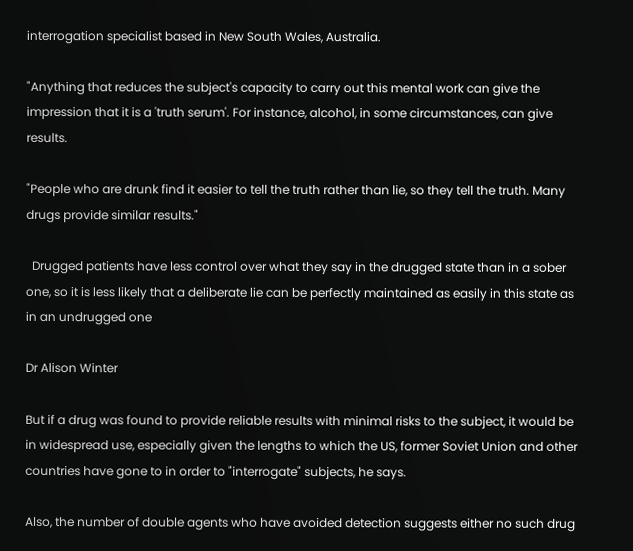interrogation specialist based in New South Wales, Australia.

"Anything that reduces the subject's capacity to carry out this mental work can give the impression that it is a 'truth serum'. For instance, alcohol, in some circumstances, can give results.

"People who are drunk find it easier to tell the truth rather than lie, so they tell the truth. Many drugs provide similar results."

  Drugged patients have less control over what they say in the drugged state than in a sober one, so it is less likely that a deliberate lie can be perfectly maintained as easily in this state as in an undrugged one

Dr Alison Winter

But if a drug was found to provide reliable results with minimal risks to the subject, it would be in widespread use, especially given the lengths to which the US, former Soviet Union and other countries have gone to in order to "interrogate" subjects, he says.

Also, the number of double agents who have avoided detection suggests either no such drug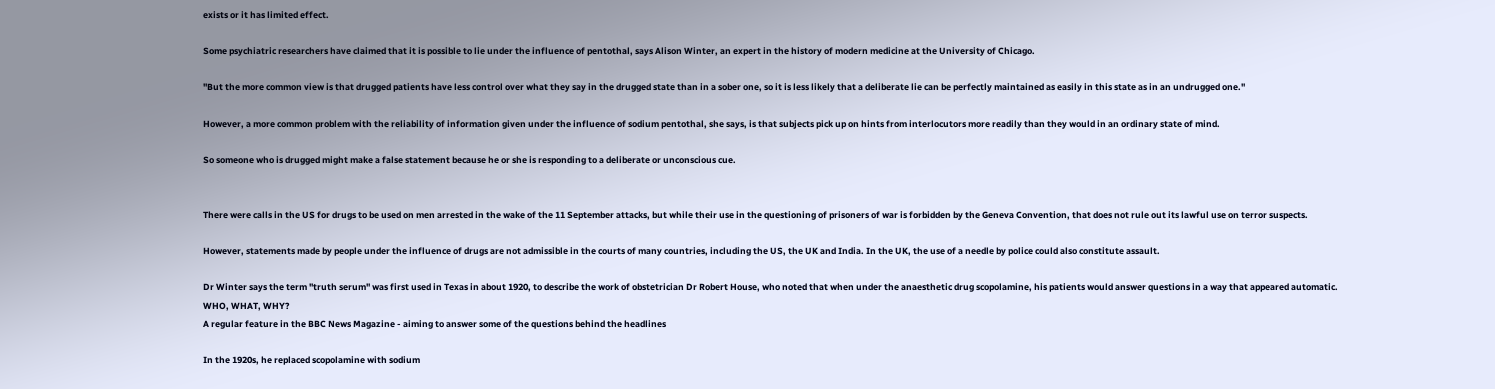exists or it has limited effect.

Some psychiatric researchers have claimed that it is possible to lie under the influence of pentothal, says Alison Winter, an expert in the history of modern medicine at the University of Chicago.

"But the more common view is that drugged patients have less control over what they say in the drugged state than in a sober one, so it is less likely that a deliberate lie can be perfectly maintained as easily in this state as in an undrugged one."

However, a more common problem with the reliability of information given under the influence of sodium pentothal, she says, is that subjects pick up on hints from interlocutors more readily than they would in an ordinary state of mind.

So someone who is drugged might make a false statement because he or she is responding to a deliberate or unconscious cue.


There were calls in the US for drugs to be used on men arrested in the wake of the 11 September attacks, but while their use in the questioning of prisoners of war is forbidden by the Geneva Convention, that does not rule out its lawful use on terror suspects.

However, statements made by people under the influence of drugs are not admissible in the courts of many countries, including the US, the UK and India. In the UK, the use of a needle by police could also constitute assault.

Dr Winter says the term "truth serum" was first used in Texas in about 1920, to describe the work of obstetrician Dr Robert House, who noted that when under the anaesthetic drug scopolamine, his patients would answer questions in a way that appeared automatic.  WHO, WHAT, WHY?
A regular feature in the BBC News Magazine - aiming to answer some of the questions behind the headlines

In the 1920s, he replaced scopolamine with sodium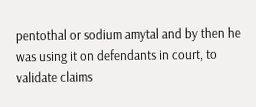pentothal or sodium amytal and by then he was using it on defendants in court, to validate claims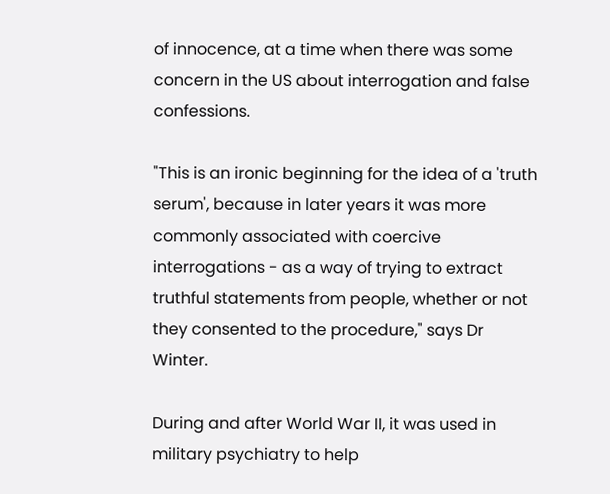of innocence, at a time when there was some concern in the US about interrogation and false confessions.

"This is an ironic beginning for the idea of a 'truth serum', because in later years it was more commonly associated with coercive interrogations - as a way of trying to extract truthful statements from people, whether or not they consented to the procedure," says Dr Winter.

During and after World War II, it was used in military psychiatry to help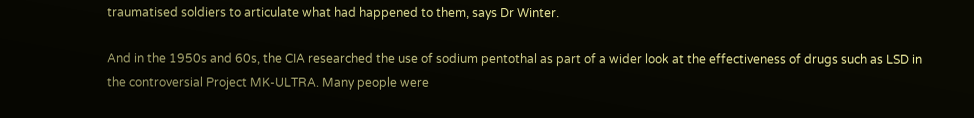traumatised soldiers to articulate what had happened to them, says Dr Winter.

And in the 1950s and 60s, the CIA researched the use of sodium pentothal as part of a wider look at the effectiveness of drugs such as LSD in the controversial Project MK-ULTRA. Many people were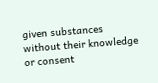given substances without their knowledge or consent